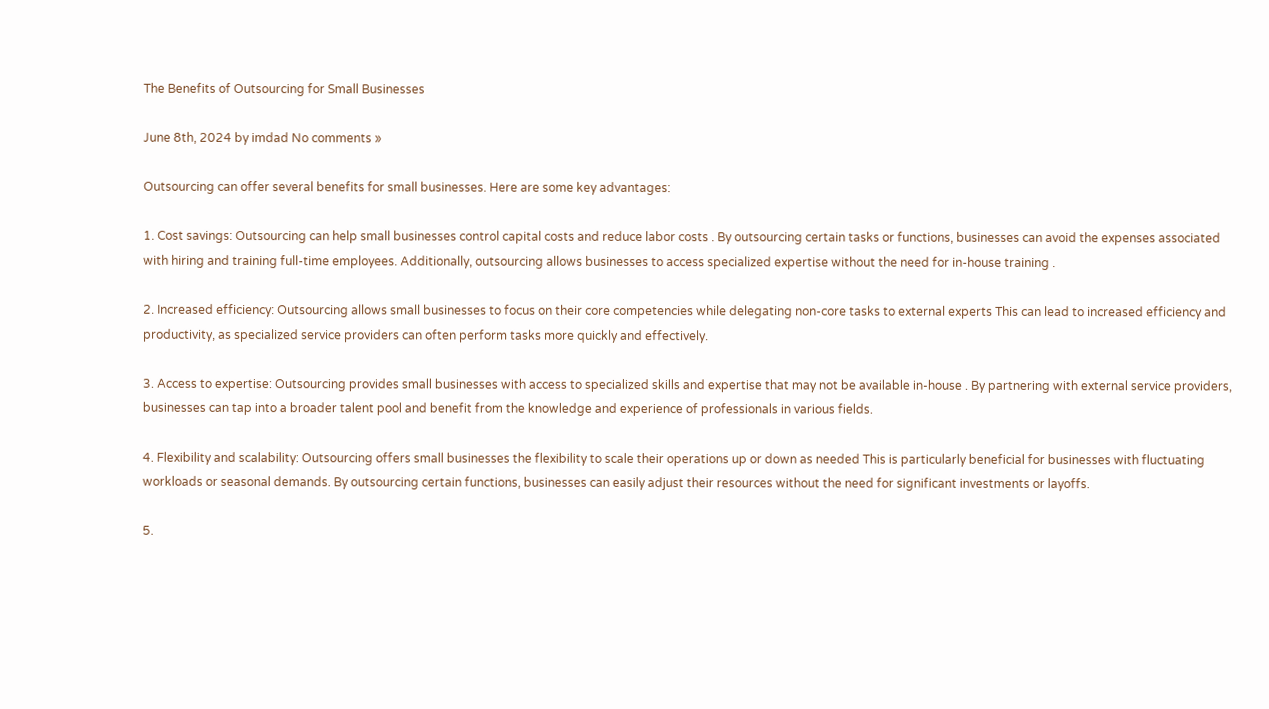The Benefits of Outsourcing for Small Businesses

June 8th, 2024 by imdad No comments »

Outsourcing can offer several benefits for small businesses. Here are some key advantages:

1. Cost savings: Outsourcing can help small businesses control capital costs and reduce labor costs . By outsourcing certain tasks or functions, businesses can avoid the expenses associated with hiring and training full-time employees. Additionally, outsourcing allows businesses to access specialized expertise without the need for in-house training .

2. Increased efficiency: Outsourcing allows small businesses to focus on their core competencies while delegating non-core tasks to external experts This can lead to increased efficiency and productivity, as specialized service providers can often perform tasks more quickly and effectively.

3. Access to expertise: Outsourcing provides small businesses with access to specialized skills and expertise that may not be available in-house . By partnering with external service providers, businesses can tap into a broader talent pool and benefit from the knowledge and experience of professionals in various fields.

4. Flexibility and scalability: Outsourcing offers small businesses the flexibility to scale their operations up or down as needed This is particularly beneficial for businesses with fluctuating workloads or seasonal demands. By outsourcing certain functions, businesses can easily adjust their resources without the need for significant investments or layoffs.

5.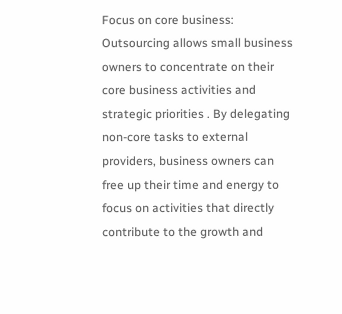Focus on core business: Outsourcing allows small business owners to concentrate on their core business activities and strategic priorities . By delegating non-core tasks to external providers, business owners can free up their time and energy to focus on activities that directly contribute to the growth and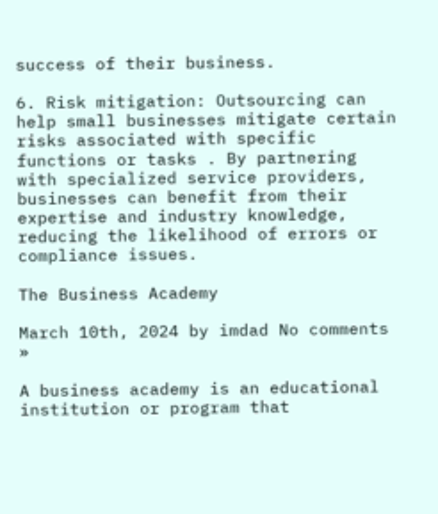success of their business.

6. Risk mitigation: Outsourcing can help small businesses mitigate certain risks associated with specific functions or tasks . By partnering with specialized service providers, businesses can benefit from their expertise and industry knowledge, reducing the likelihood of errors or compliance issues.

The Business Academy

March 10th, 2024 by imdad No comments »

A business academy is an educational institution or program that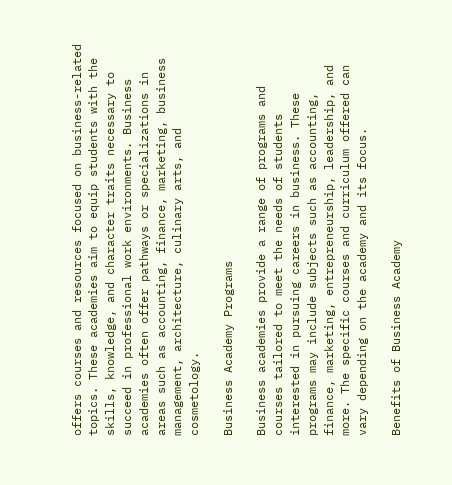offers courses and resources focused on business-related topics. These academies aim to equip students with the skills, knowledge, and character traits necessary to succeed in professional work environments. Business academies often offer pathways or specializations in areas such as accounting, finance, marketing, business management, architecture, culinary arts, and cosmetology.

Business Academy Programs

Business academies provide a range of programs and courses tailored to meet the needs of students interested in pursuing careers in business. These programs may include subjects such as accounting, finance, marketing, entrepreneurship, leadership, and more. The specific courses and curriculum offered can vary depending on the academy and its focus.

Benefits of Business Academy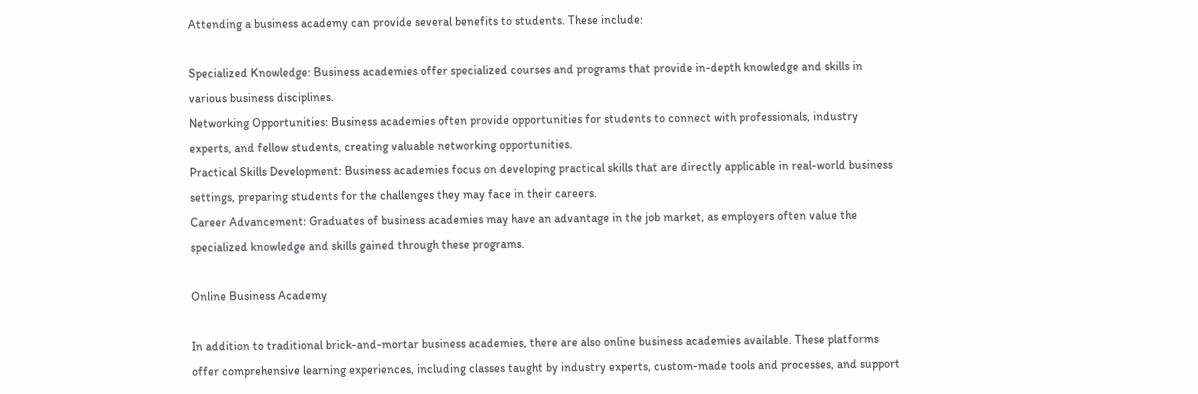Attending a business academy can provide several benefits to students. These include:

Specialized Knowledge: Business academies offer specialized courses and programs that provide in-depth knowledge and skills in various business disciplines.
Networking Opportunities: Business academies often provide opportunities for students to connect with professionals, industry experts, and fellow students, creating valuable networking opportunities.
Practical Skills Development: Business academies focus on developing practical skills that are directly applicable in real-world business settings, preparing students for the challenges they may face in their careers.
Career Advancement: Graduates of business academies may have an advantage in the job market, as employers often value the specialized knowledge and skills gained through these programs.

Online Business Academy

In addition to traditional brick-and-mortar business academies, there are also online business academies available. These platforms offer comprehensive learning experiences, including classes taught by industry experts, custom-made tools and processes, and support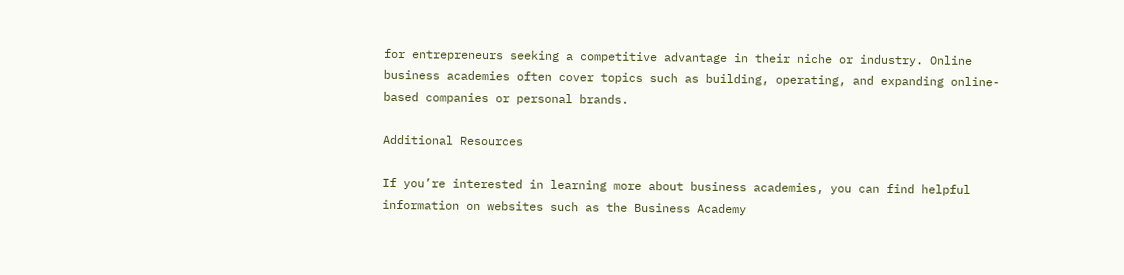for entrepreneurs seeking a competitive advantage in their niche or industry. Online business academies often cover topics such as building, operating, and expanding online-based companies or personal brands.

Additional Resources

If you’re interested in learning more about business academies, you can find helpful information on websites such as the Business Academy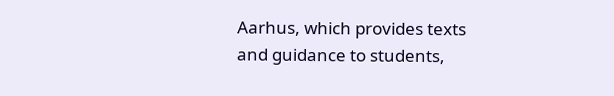Aarhus, which provides texts and guidance to students,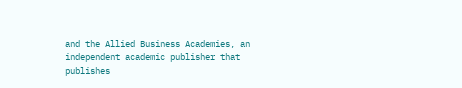and the Allied Business Academies, an independent academic publisher that publishes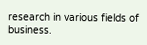research in various fields of business.